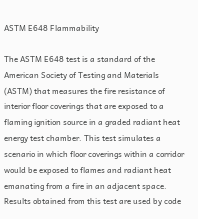ASTM E648 Flammability

The ASTM E648 test is a standard of the American Society of Testing and Materials (ASTM) that measures the fire resistance of interior floor coverings that are exposed to a flaming ignition source in a graded radiant heat energy test chamber. This test simulates a scenario in which floor coverings within a corridor would be exposed to flames and radiant heat emanating from a fire in an adjacent space. Results obtained from this test are used by code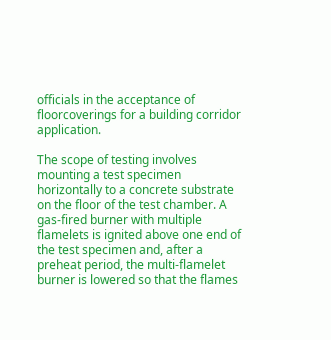officials in the acceptance of floorcoverings for a building corridor application.

The scope of testing involves mounting a test specimen horizontally to a concrete substrate on the floor of the test chamber. A gas-fired burner with multiple flamelets is ignited above one end of the test specimen and, after a preheat period, the multi-flamelet burner is lowered so that the flames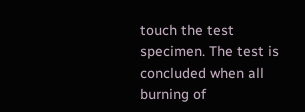touch the test specimen. The test is concluded when all burning of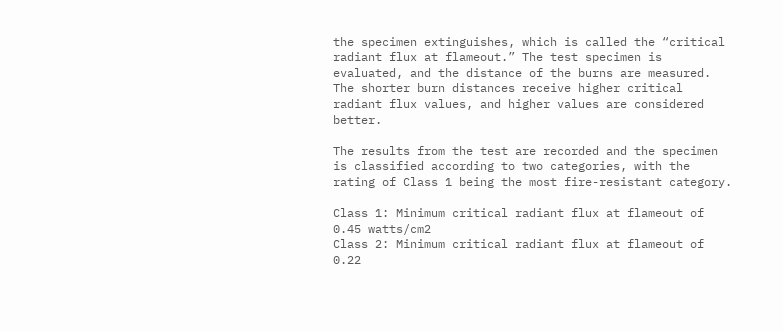the specimen extinguishes, which is called the “critical radiant flux at flameout.” The test specimen is evaluated, and the distance of the burns are measured. The shorter burn distances receive higher critical radiant flux values, and higher values are considered better.

The results from the test are recorded and the specimen is classified according to two categories, with the rating of Class 1 being the most fire-resistant category.

Class 1: Minimum critical radiant flux at flameout of 0.45 watts/cm2
Class 2: Minimum critical radiant flux at flameout of 0.22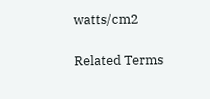watts/cm2

Related Terms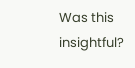Was this insightful?